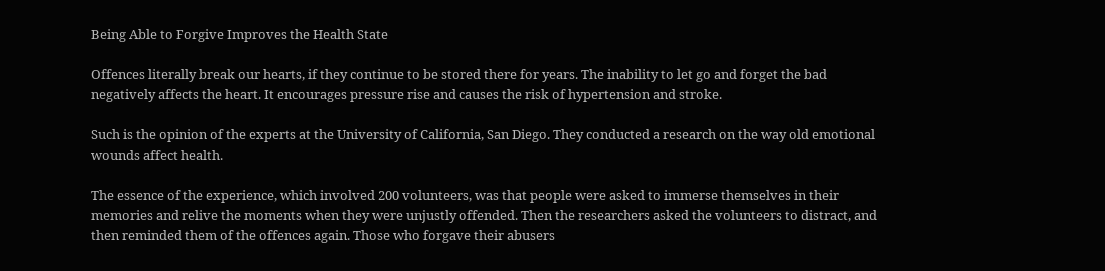Being Able to Forgive Improves the Health State

Offences literally break our hearts, if they continue to be stored there for years. The inability to let go and forget the bad negatively affects the heart. It encourages pressure rise and causes the risk of hypertension and stroke.

Such is the opinion of the experts at the University of California, San Diego. They conducted a research on the way old emotional wounds affect health.

The essence of the experience, which involved 200 volunteers, was that people were asked to immerse themselves in their memories and relive the moments when they were unjustly offended. Then the researchers asked the volunteers to distract, and then reminded them of the offences again. Those who forgave their abusers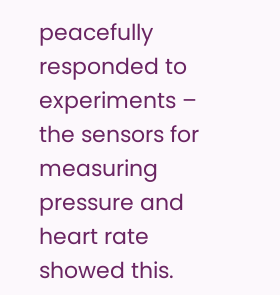peacefully responded to experiments – the sensors for measuring pressure and heart rate showed this.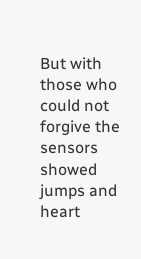But with those who could not forgive the sensors showed jumps and heart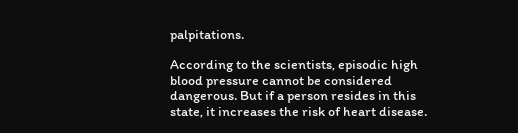palpitations.

According to the scientists, episodic high blood pressure cannot be considered dangerous. But if a person resides in this state, it increases the risk of heart disease.